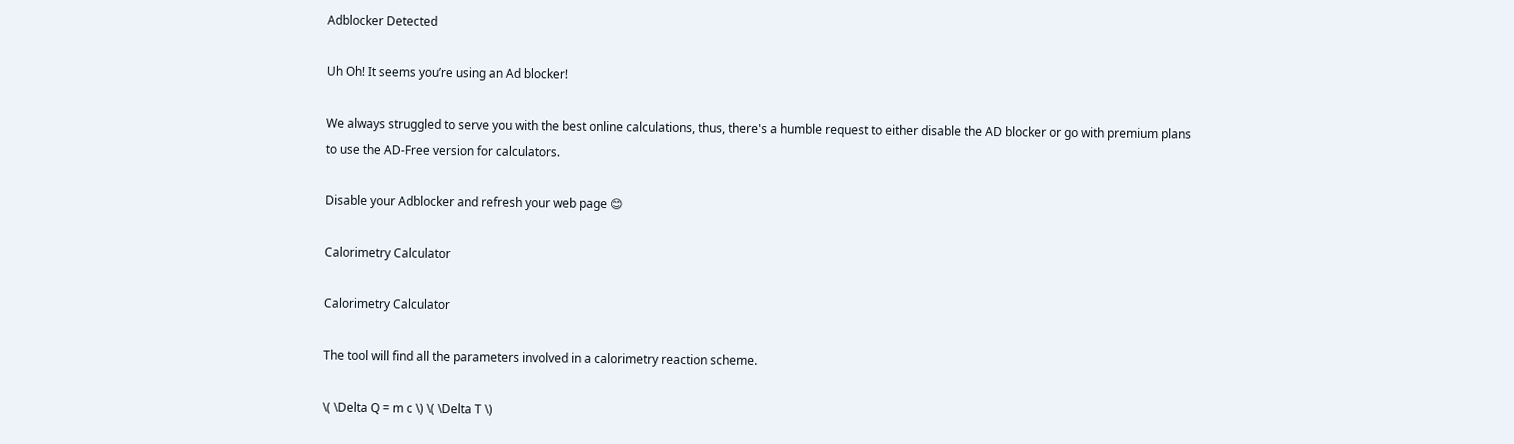Adblocker Detected

Uh Oh! It seems you’re using an Ad blocker!

We always struggled to serve you with the best online calculations, thus, there's a humble request to either disable the AD blocker or go with premium plans to use the AD-Free version for calculators.

Disable your Adblocker and refresh your web page 😊

Calorimetry Calculator

Calorimetry Calculator

The tool will find all the parameters involved in a calorimetry reaction scheme.

\( \Delta Q = m c \) \( \Delta T \)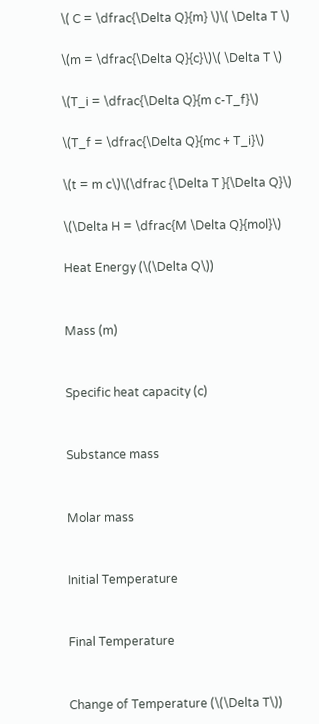\( C = \dfrac{\Delta Q}{m} \)\( \Delta T \)

\(m = \dfrac{\Delta Q}{c}\)\( \Delta T \)

\(T_i = \dfrac{\Delta Q}{m c-T_f}\)

\(T_f = \dfrac{\Delta Q}{mc + T_i}\)

\(t = m c\)\(\dfrac {\Delta T }{\Delta Q}\)

\(\Delta H = \dfrac{M \Delta Q}{mol}\)

Heat Energy (\(\Delta Q\))


Mass (m)


Specific heat capacity (c)


Substance mass


Molar mass


Initial Temperature


Final Temperature


Change of Temperature (\(\Delta T\))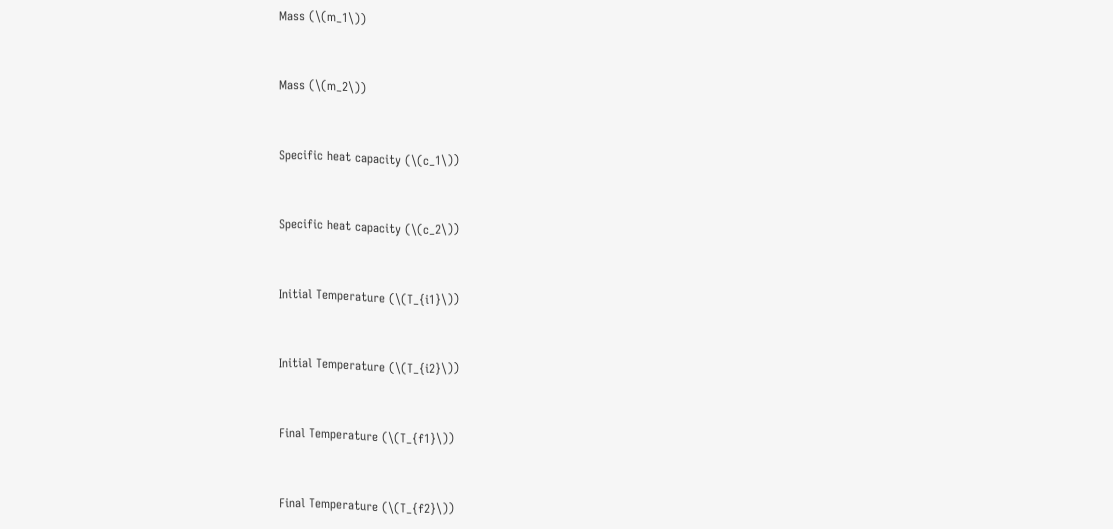Mass (\(m_1\))


Mass (\(m_2\))


Specific heat capacity (\(c_1\))


Specific heat capacity (\(c_2\))


Initial Temperature (\(T_{i1}\))


Initial Temperature (\(T_{i2}\))


Final Temperature (\(T_{f1}\))


Final Temperature (\(T_{f2}\))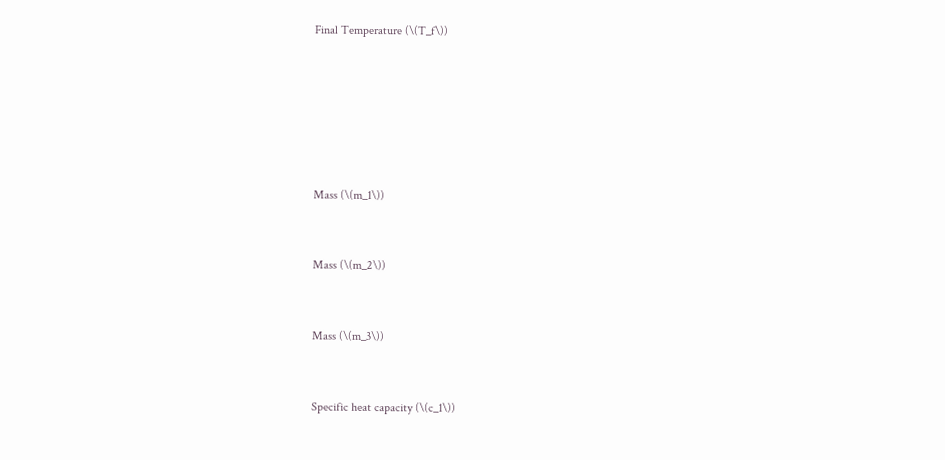Final Temperature (\(T_f\))






Mass (\(m_1\))


Mass (\(m_2\))


Mass (\(m_3\))


Specific heat capacity (\(c_1\))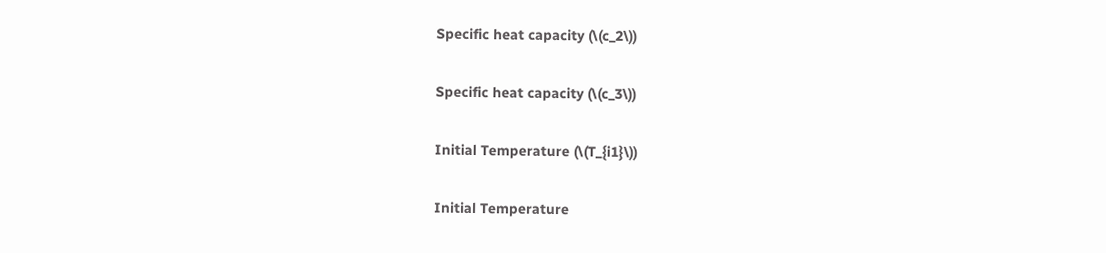Specific heat capacity (\(c_2\))


Specific heat capacity (\(c_3\))


Initial Temperature (\(T_{i1}\))


Initial Temperature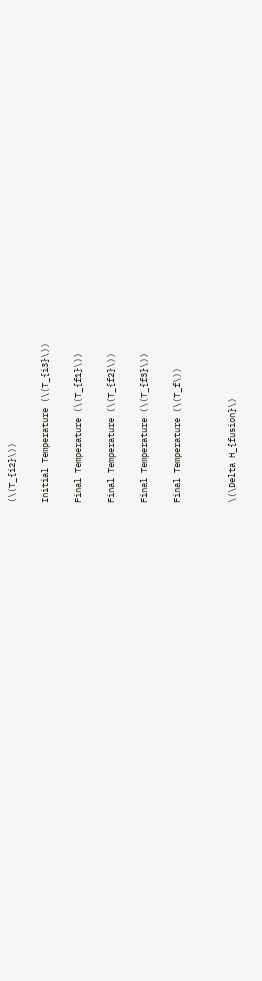(\(T_{i2}\))


Initial Temperature (\(T_{i3}\))


Final Temperature (\(T_{f1}\))


Final Temperature (\(T_{f2}\))


Final Temperature (\(T_{f3}\))


Final Temperature (\(T_f\))




\(\Delta H_{fusion}\)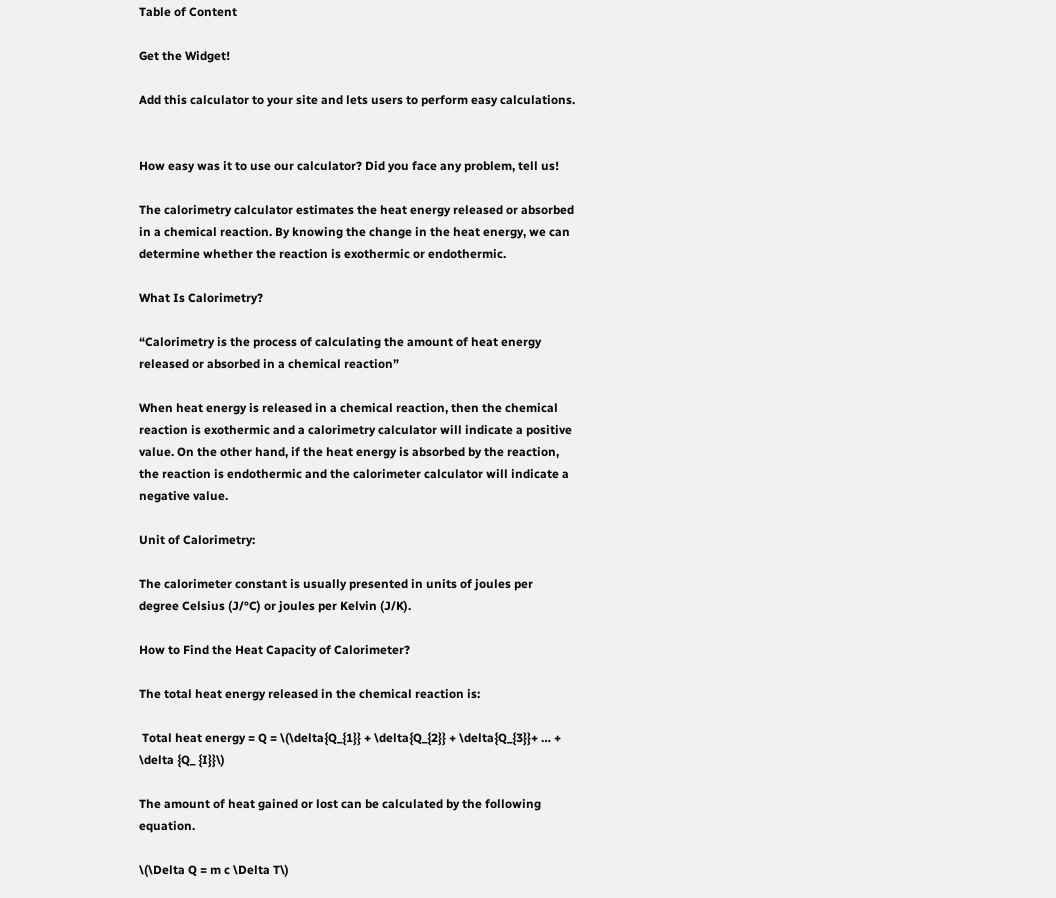Table of Content

Get the Widget!

Add this calculator to your site and lets users to perform easy calculations.


How easy was it to use our calculator? Did you face any problem, tell us!

The calorimetry calculator estimates the heat energy released or absorbed in a chemical reaction. By knowing the change in the heat energy, we can determine whether the reaction is exothermic or endothermic.

What Is Calorimetry?

“Calorimetry is the process of calculating the amount of heat energy released or absorbed in a chemical reaction”

When heat energy is released in a chemical reaction, then the chemical reaction is exothermic and a calorimetry calculator will indicate a positive value. On the other hand, if the heat energy is absorbed by the reaction, the reaction is endothermic and the calorimeter calculator will indicate a negative value.

Unit of Calorimetry:

The calorimeter constant is usually presented in units of joules per degree Celsius (J/°C) or joules per Kelvin (J/K).

How to Find the Heat Capacity of Calorimeter?

The total heat energy released in the chemical reaction is:

 Total heat energy = Q = \(\delta{Q_{1}} + \delta{Q_{2}} + \delta{Q_{3}}+ … + \delta {Q_ {I}}\)

The amount of heat gained or lost can be calculated by the following equation.

\(\Delta Q = m c \Delta T\)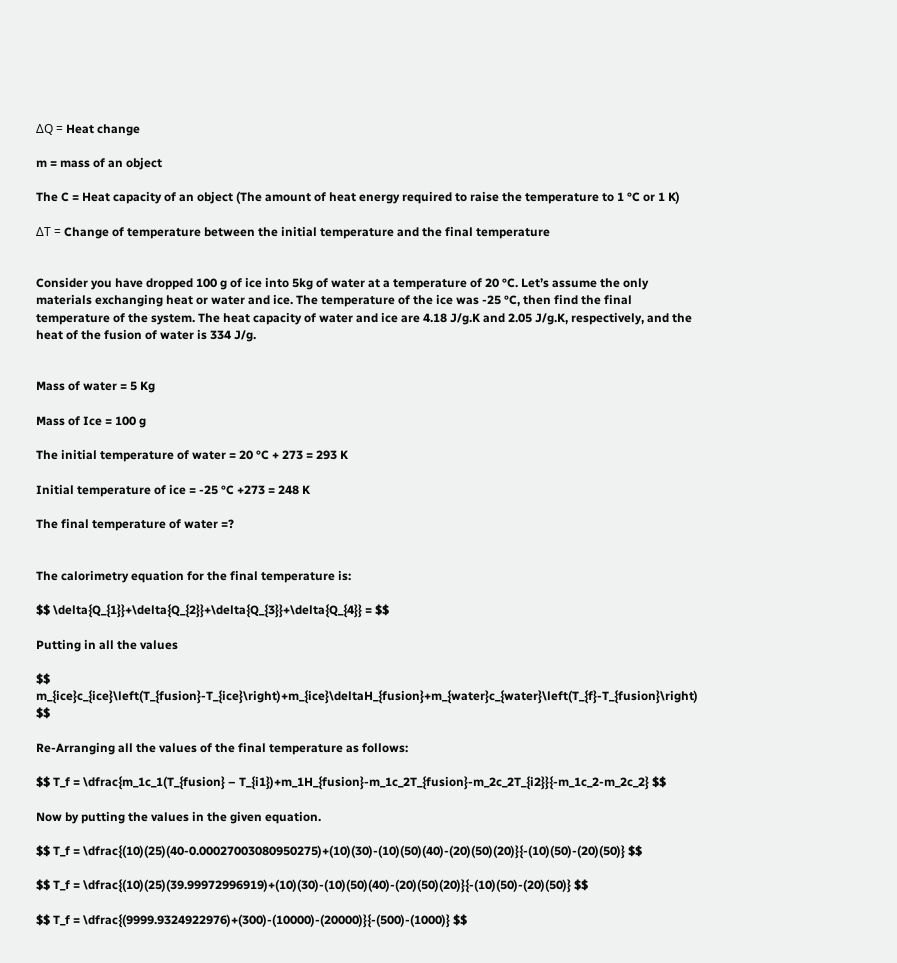ΔQ = Heat change

m = mass of an object

The C = Heat capacity of an object (The amount of heat energy required to raise the temperature to 1 °C or 1 K)

ΔT = Change of temperature between the initial temperature and the final temperature


Consider you have dropped 100 g of ice into 5kg of water at a temperature of 20 °C. Let’s assume the only materials exchanging heat or water and ice. The temperature of the ice was -25 °C, then find the final temperature of the system. The heat capacity of water and ice are 4.18 J/g.K and 2.05 J/g.K, respectively, and the heat of the fusion of water is 334 J/g.


Mass of water = 5 Kg

Mass of Ice = 100 g

The initial temperature of water = 20 °C + 273 = 293 K

Initial temperature of ice = -25 °C +273 = 248 K

The final temperature of water =?


The calorimetry equation for the final temperature is:

$$ \delta{Q_{1}}+\delta{Q_{2}}+\delta{Q_{3}}+\delta{Q_{4}} = $$

Putting in all the values

$$ m_{ice}c_{ice}\left(T_{fusion}-T_{ice}\right)+m_{ice}\deltaH_{fusion}+m_{water}c_{water}\left(T_{f}-T_{fusion}\right) $$

Re-Arranging all the values of the final temperature as follows:

$$ T_f = \dfrac{m_1c_1(T_{fusion} – T_{i1})+m_1H_{fusion}-m_1c_2T_{fusion}-m_2c_2T_{i2}}{-m_1c_2-m_2c_2} $$

Now by putting the values in the given equation.

$$ T_f = \dfrac{(10)(25)(40-0.00027003080950275)+(10)(30)-(10)(50)(40)-(20)(50)(20)}{-(10)(50)-(20)(50)} $$

$$ T_f = \dfrac{(10)(25)(39.99972996919)+(10)(30)-(10)(50)(40)-(20)(50)(20)}{-(10)(50)-(20)(50)} $$

$$ T_f = \dfrac{(9999.9324922976)+(300)-(10000)-(20000)}{-(500)-(1000)} $$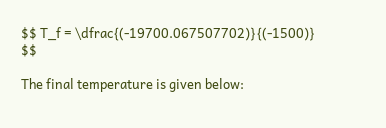$$ T_f = \dfrac{(-19700.067507702)}{(-1500)} $$

The final temperature is given below: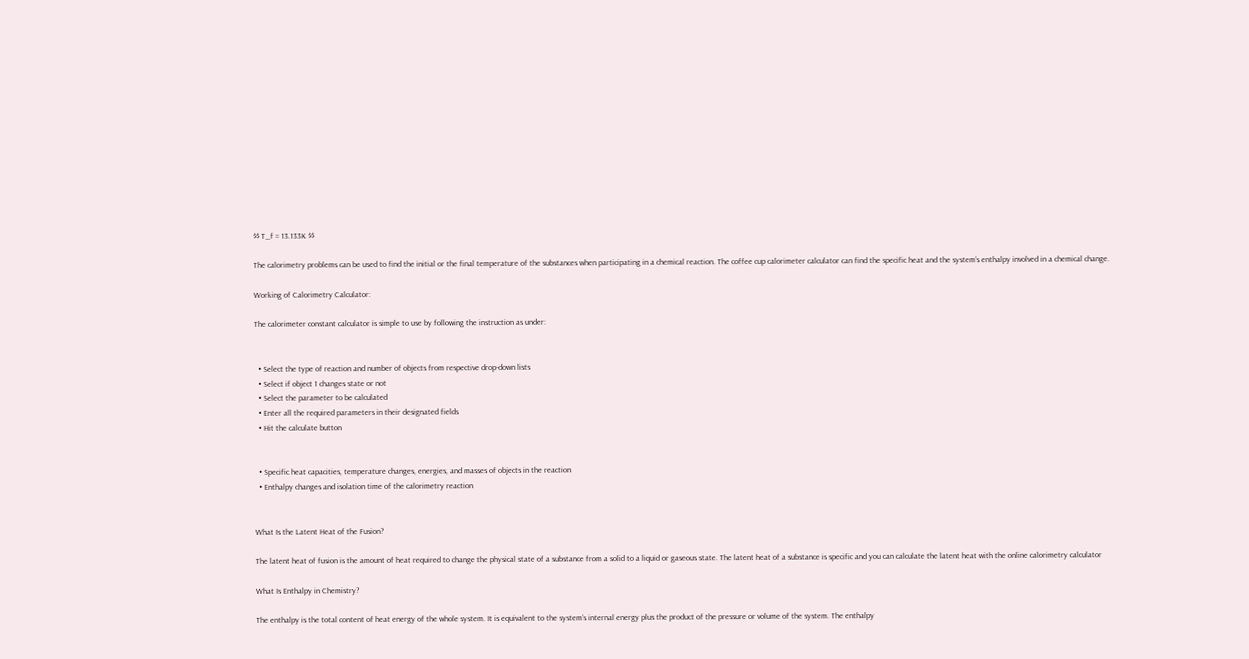$$ T_f = 13.133K $$

The calorimetry problems can be used to find the initial or the final temperature of the substances when participating in a chemical reaction. The coffee cup calorimeter calculator can find the specific heat and the system’s enthalpy involved in a chemical change.

Working of Calorimetry Calculator:

The calorimeter constant calculator is simple to use by following the instruction as under:


  • Select the type of reaction and number of objects from respective drop-down lists
  • Select if object 1 changes state or not
  • Select the parameter to be calculated
  • Enter all the required parameters in their designated fields
  • Hit the calculate button


  • Specific heat capacities, temperature changes, energies, and masses of objects in the reaction
  • Enthalpy changes and isolation time of the calorimetry reaction


What Is the Latent Heat of the Fusion?

The latent heat of fusion is the amount of heat required to change the physical state of a substance from a solid to a liquid or gaseous state. The latent heat of a substance is specific and you can calculate the latent heat with the online calorimetry calculator

What Is Enthalpy in Chemistry?

The enthalpy is the total content of heat energy of the whole system. It is equivalent to the system’s internal energy plus the product of the pressure or volume of the system. The enthalpy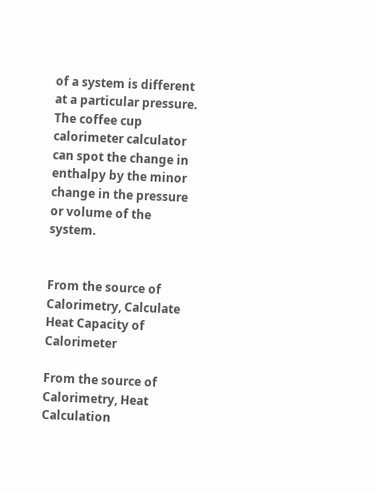of a system is different at a particular pressure. The coffee cup calorimeter calculator can spot the change in enthalpy by the minor change in the pressure or volume of the system.


From the source of Calorimetry, Calculate Heat Capacity of Calorimeter

From the source of Calorimetry, Heat Calculation